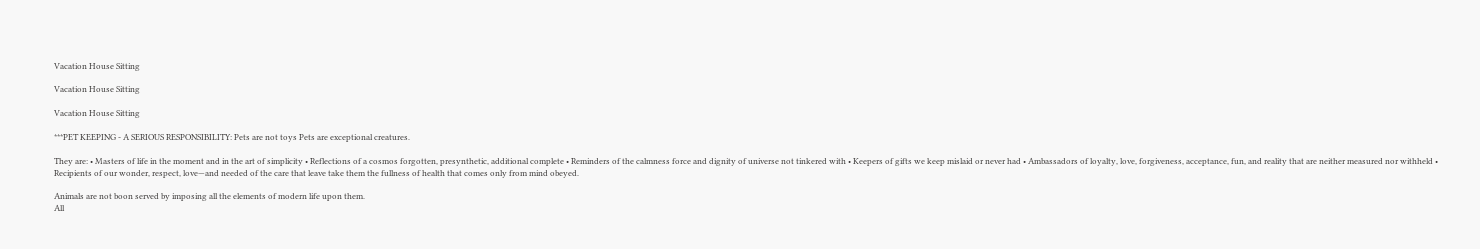Vacation House Sitting

Vacation House Sitting

Vacation House Sitting

***PET KEEPING - A SERIOUS RESPONSIBILITY: Pets are not toys Pets are exceptional creatures.

They are: • Masters of life in the moment and in the art of simplicity • Reflections of a cosmos forgotten, presynthetic, additional complete • Reminders of the calmness force and dignity of universe not tinkered with • Keepers of gifts we keep mislaid or never had • Ambassadors of loyalty, love, forgiveness, acceptance, fun, and reality that are neither measured nor withheld • Recipients of our wonder, respect, love—and needed of the care that leave take them the fullness of health that comes only from mind obeyed.

Animals are not boon served by imposing all the elements of modern life upon them.
All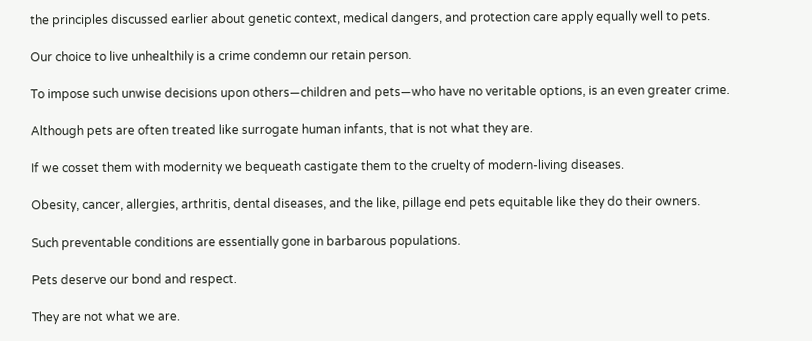the principles discussed earlier about genetic context, medical dangers, and protection care apply equally well to pets.

Our choice to live unhealthily is a crime condemn our retain person.

To impose such unwise decisions upon others—children and pets—who have no veritable options, is an even greater crime.

Although pets are often treated like surrogate human infants, that is not what they are.

If we cosset them with modernity we bequeath castigate them to the cruelty of modern-living diseases.

Obesity, cancer, allergies, arthritis, dental diseases, and the like, pillage end pets equitable like they do their owners.

Such preventable conditions are essentially gone in barbarous populations.

Pets deserve our bond and respect.

They are not what we are.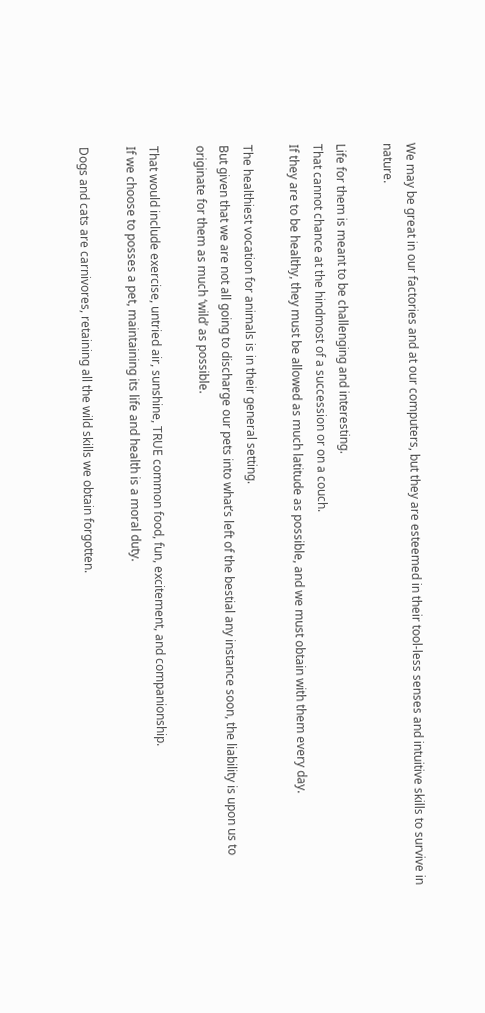We may be great in our factories and at our computers, but they are esteemed in their tool-less senses and intuitive skills to survive in nature.

Life for them is meant to be challenging and interesting.
That cannot chance at the hindmost of a succession or on a couch.
If they are to be healthy, they must be allowed as much latitude as possible, and we must obtain with them every day.

The healthiest vocation for animals is in their general setting.
But given that we are not all going to discharge our pets into what’s left of the bestial any instance soon, the liability is upon us to originate for them as much ‘wild’ as possible.

That would include exercise, untried air, sunshine, TRUE common food, fun, excitement, and companionship.
If we choose to posses a pet, maintaining its life and health is a moral duty.

Dogs and cats are carnivores, retaining all the wild skills we obtain forgotten.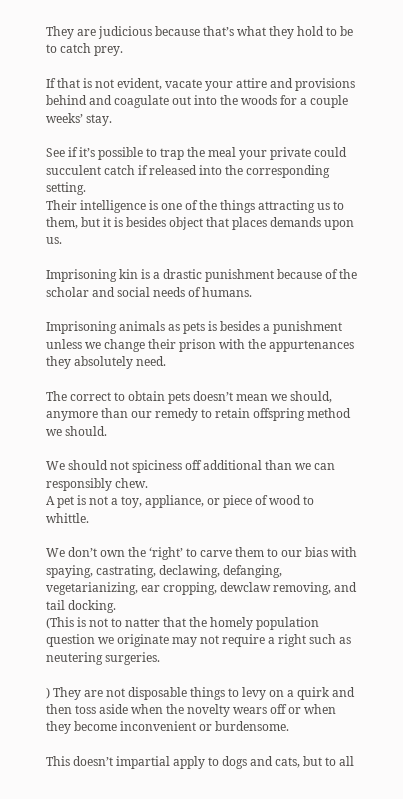They are judicious because that’s what they hold to be to catch prey.

If that is not evident, vacate your attire and provisions behind and coagulate out into the woods for a couple weeks’ stay.

See if it’s possible to trap the meal your private could succulent catch if released into the corresponding setting.
Their intelligence is one of the things attracting us to them, but it is besides object that places demands upon us.

Imprisoning kin is a drastic punishment because of the scholar and social needs of humans.

Imprisoning animals as pets is besides a punishment unless we change their prison with the appurtenances they absolutely need.

The correct to obtain pets doesn’t mean we should, anymore than our remedy to retain offspring method we should.

We should not spiciness off additional than we can responsibly chew.
A pet is not a toy, appliance, or piece of wood to whittle.

We don’t own the ‘right’ to carve them to our bias with spaying, castrating, declawing, defanging, vegetarianizing, ear cropping, dewclaw removing, and tail docking.
(This is not to natter that the homely population question we originate may not require a right such as neutering surgeries.

) They are not disposable things to levy on a quirk and then toss aside when the novelty wears off or when they become inconvenient or burdensome.

This doesn’t impartial apply to dogs and cats, but to all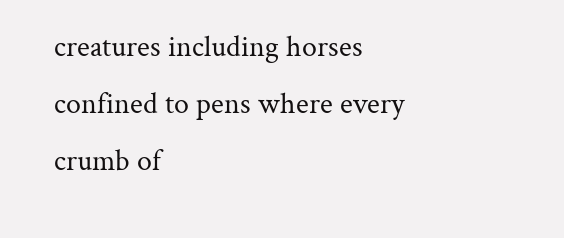creatures including horses confined to pens where every crumb of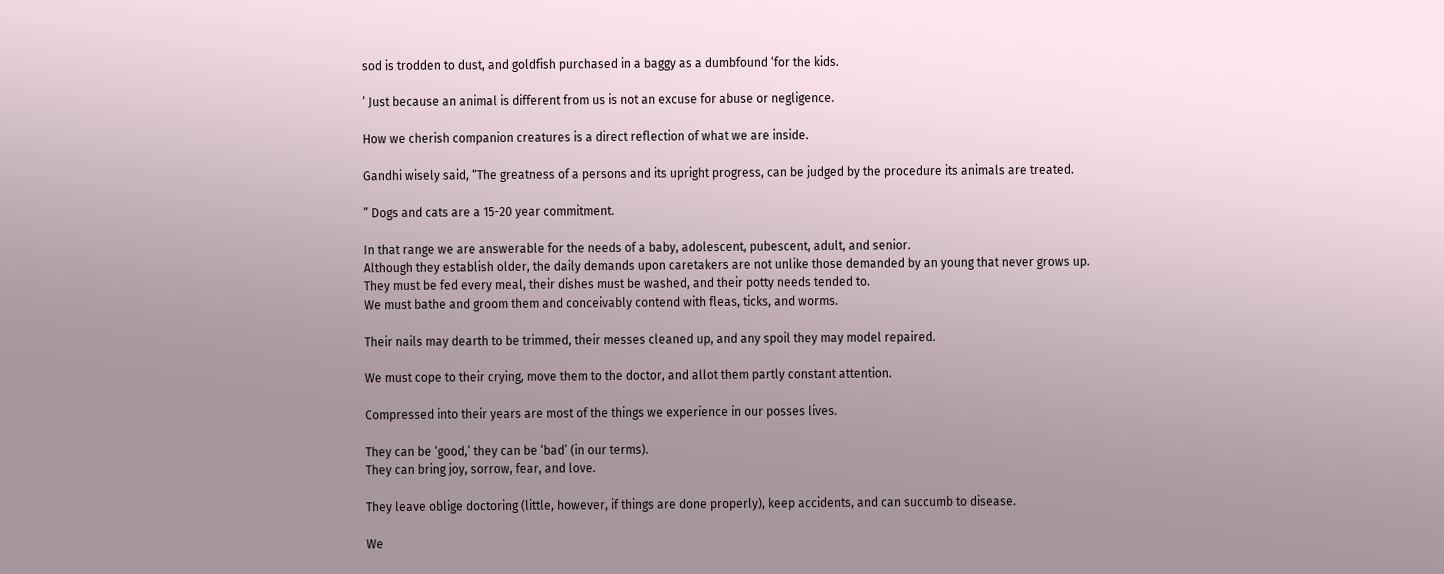sod is trodden to dust, and goldfish purchased in a baggy as a dumbfound ‘for the kids.

’ Just because an animal is different from us is not an excuse for abuse or negligence.

How we cherish companion creatures is a direct reflection of what we are inside.

Gandhi wisely said, “The greatness of a persons and its upright progress, can be judged by the procedure its animals are treated.

” Dogs and cats are a 15-20 year commitment.

In that range we are answerable for the needs of a baby, adolescent, pubescent, adult, and senior.
Although they establish older, the daily demands upon caretakers are not unlike those demanded by an young that never grows up.
They must be fed every meal, their dishes must be washed, and their potty needs tended to.
We must bathe and groom them and conceivably contend with fleas, ticks, and worms.

Their nails may dearth to be trimmed, their messes cleaned up, and any spoil they may model repaired.

We must cope to their crying, move them to the doctor, and allot them partly constant attention.

Compressed into their years are most of the things we experience in our posses lives.

They can be ‘good,’ they can be ‘bad’ (in our terms).
They can bring joy, sorrow, fear, and love.

They leave oblige doctoring (little, however, if things are done properly), keep accidents, and can succumb to disease.

We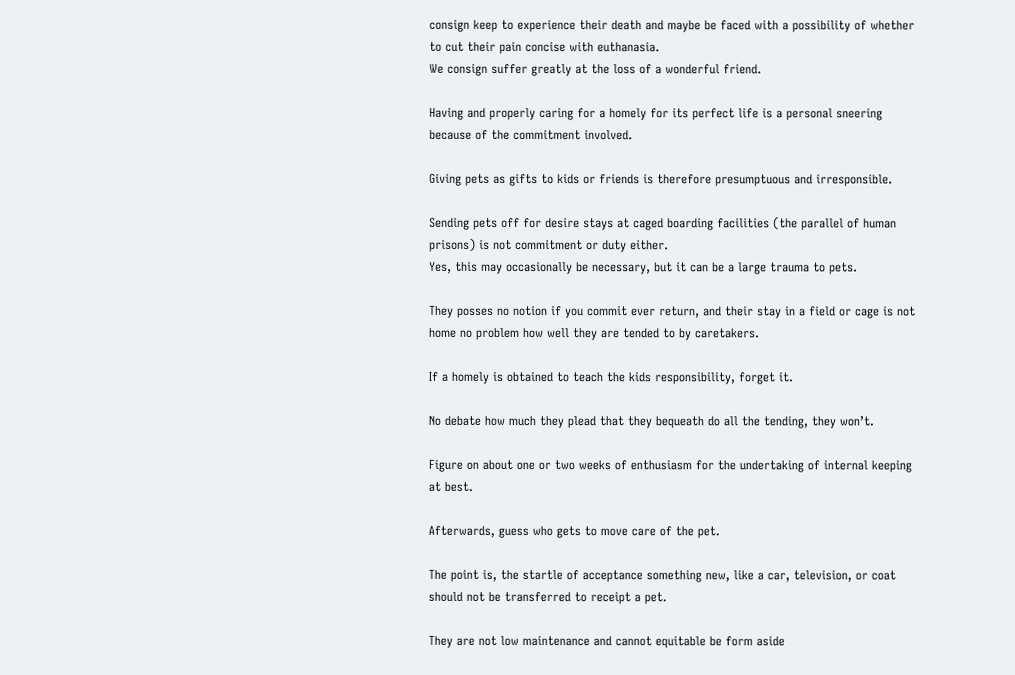consign keep to experience their death and maybe be faced with a possibility of whether to cut their pain concise with euthanasia.
We consign suffer greatly at the loss of a wonderful friend.

Having and properly caring for a homely for its perfect life is a personal sneering because of the commitment involved.

Giving pets as gifts to kids or friends is therefore presumptuous and irresponsible.

Sending pets off for desire stays at caged boarding facilities (the parallel of human prisons) is not commitment or duty either.
Yes, this may occasionally be necessary, but it can be a large trauma to pets.

They posses no notion if you commit ever return, and their stay in a field or cage is not home no problem how well they are tended to by caretakers.

If a homely is obtained to teach the kids responsibility, forget it.

No debate how much they plead that they bequeath do all the tending, they won’t.

Figure on about one or two weeks of enthusiasm for the undertaking of internal keeping at best.

Afterwards, guess who gets to move care of the pet.

The point is, the startle of acceptance something new, like a car, television, or coat should not be transferred to receipt a pet.

They are not low maintenance and cannot equitable be form aside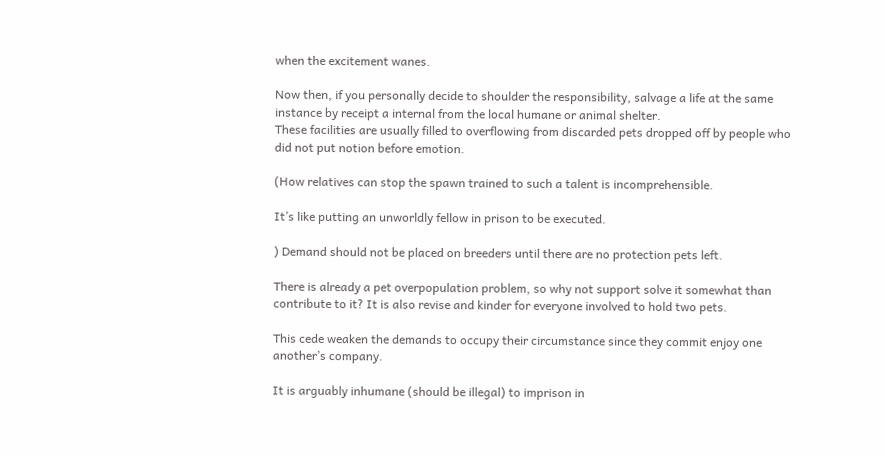when the excitement wanes.

Now then, if you personally decide to shoulder the responsibility, salvage a life at the same instance by receipt a internal from the local humane or animal shelter.
These facilities are usually filled to overflowing from discarded pets dropped off by people who did not put notion before emotion.

(How relatives can stop the spawn trained to such a talent is incomprehensible.

It’s like putting an unworldly fellow in prison to be executed.

) Demand should not be placed on breeders until there are no protection pets left.

There is already a pet overpopulation problem, so why not support solve it somewhat than contribute to it? It is also revise and kinder for everyone involved to hold two pets.

This cede weaken the demands to occupy their circumstance since they commit enjoy one another’s company.

It is arguably inhumane (should be illegal) to imprison in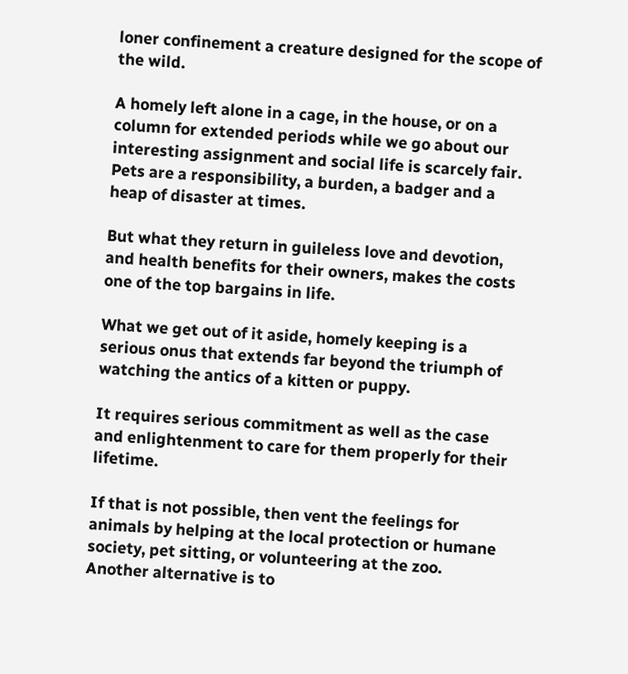loner confinement a creature designed for the scope of the wild.

A homely left alone in a cage, in the house, or on a column for extended periods while we go about our interesting assignment and social life is scarcely fair.
Pets are a responsibility, a burden, a badger and a heap of disaster at times.

But what they return in guileless love and devotion, and health benefits for their owners, makes the costs one of the top bargains in life.

What we get out of it aside, homely keeping is a serious onus that extends far beyond the triumph of watching the antics of a kitten or puppy.

It requires serious commitment as well as the case and enlightenment to care for them properly for their lifetime.

If that is not possible, then vent the feelings for animals by helping at the local protection or humane society, pet sitting, or volunteering at the zoo.
Another alternative is to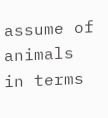assume of animals in terms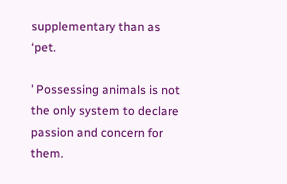supplementary than as ‘pet.

’ Possessing animals is not the only system to declare passion and concern for them.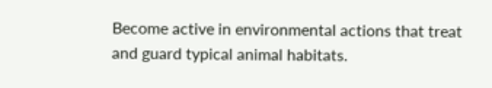Become active in environmental actions that treat and guard typical animal habitats.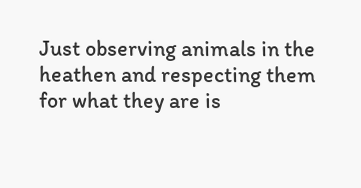Just observing animals in the heathen and respecting them for what they are is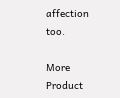affection too.

More Product